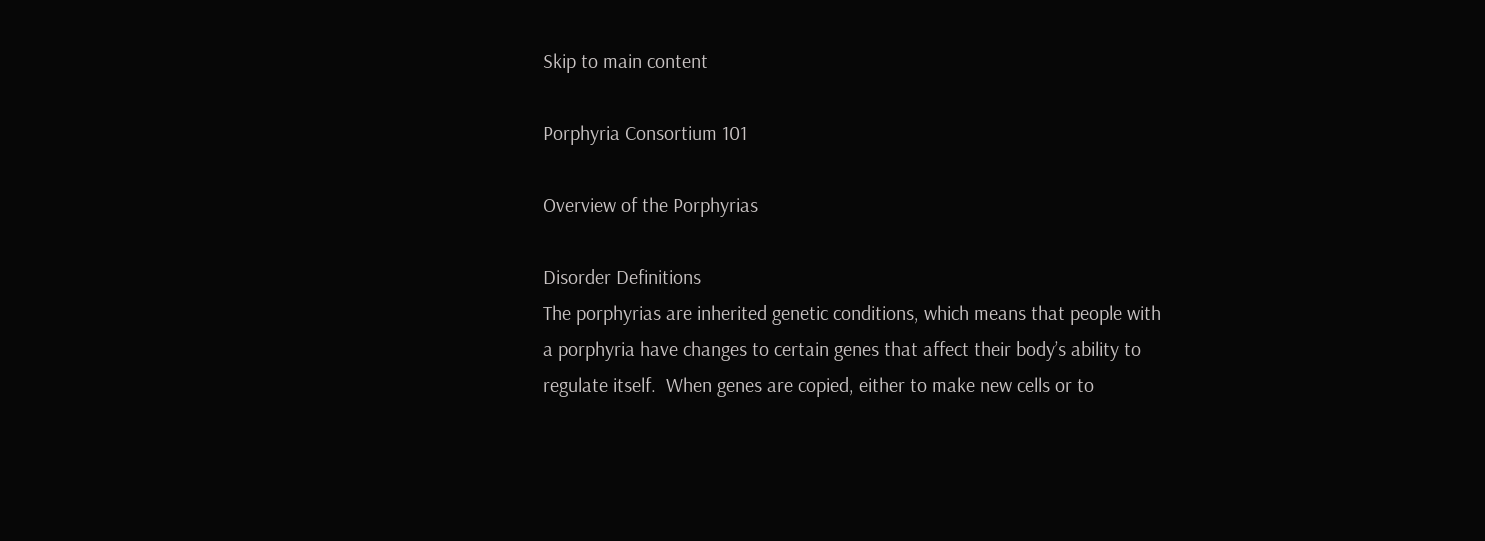Skip to main content

Porphyria Consortium 101

Overview of the Porphyrias

Disorder Definitions
The porphyrias are inherited genetic conditions, which means that people with a porphyria have changes to certain genes that affect their body’s ability to regulate itself.  When genes are copied, either to make new cells or to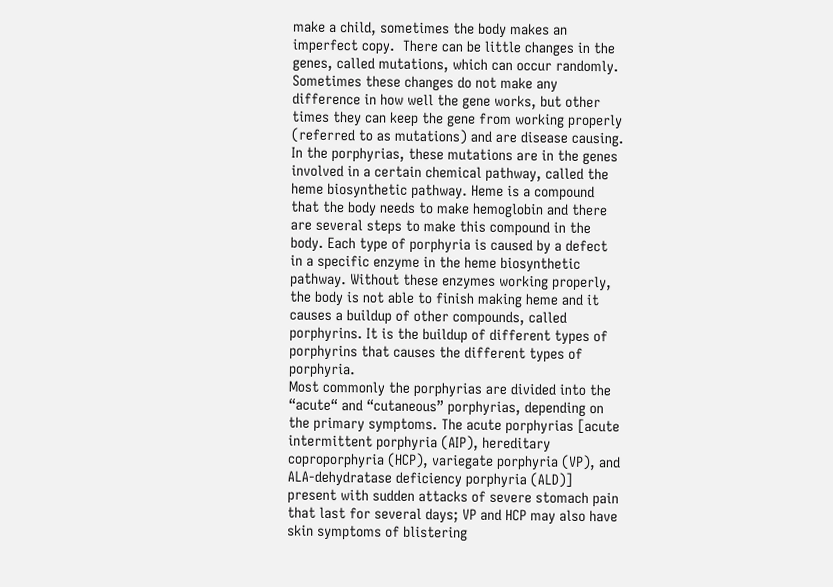make a child, sometimes the body makes an imperfect copy.  There can be little changes in the genes, called mutations, which can occur randomly.  Sometimes these changes do not make any difference in how well the gene works, but other times they can keep the gene from working properly (referred to as mutations) and are disease causing.
In the porphyrias, these mutations are in the genes involved in a certain chemical pathway, called the heme biosynthetic pathway. Heme is a compound that the body needs to make hemoglobin and there are several steps to make this compound in the body. Each type of porphyria is caused by a defect in a specific enzyme in the heme biosynthetic pathway. Without these enzymes working properly, the body is not able to finish making heme and it causes a buildup of other compounds, called porphyrins. It is the buildup of different types of porphyrins that causes the different types of porphyria.
Most commonly the porphyrias are divided into the “acute“ and “cutaneous” porphyrias, depending on the primary symptoms. The acute porphyrias [acute intermittent porphyria (AIP), hereditary coproporphyria (HCP), variegate porphyria (VP), and ALA-dehydratase deficiency porphyria (ALD)] present with sudden attacks of severe stomach pain that last for several days; VP and HCP may also have skin symptoms of blistering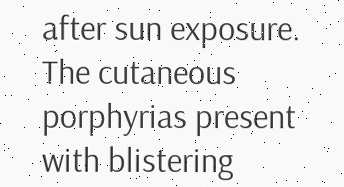after sun exposure. The cutaneous porphyrias present with blistering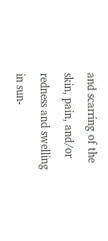and scarring of the skin, pain, and/or redness and swelling in sun-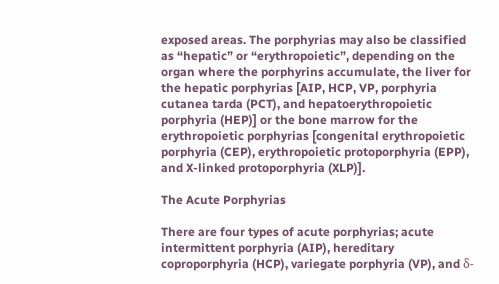exposed areas. The porphyrias may also be classified as “hepatic” or “erythropoietic”, depending on the organ where the porphyrins accumulate, the liver for the hepatic porphyrias [AIP, HCP, VP, porphyria cutanea tarda (PCT), and hepatoerythropoietic porphyria (HEP)] or the bone marrow for the erythropoietic porphyrias [congenital erythropoietic porphyria (CEP), erythropoietic protoporphyria (EPP), and X-linked protoporphyria (XLP)].

The Acute Porphyrias

There are four types of acute porphyrias; acute intermittent porphyria (AIP), hereditary coproporphyria (HCP), variegate porphyria (VP), and δ-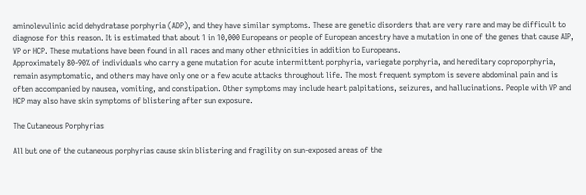aminolevulinic acid dehydratase porphyria (ADP), and they have similar symptoms. These are genetic disorders that are very rare and may be difficult to diagnose for this reason. It is estimated that about 1 in 10,000 Europeans or people of European ancestry have a mutation in one of the genes that cause AIP, VP or HCP. These mutations have been found in all races and many other ethnicities in addition to Europeans.
Approximately 80-90% of individuals who carry a gene mutation for acute intermittent porphyria, variegate porphyria, and hereditary coproporphyria, remain asymptomatic, and others may have only one or a few acute attacks throughout life. The most frequent symptom is severe abdominal pain and is often accompanied by nausea, vomiting, and constipation. Other symptoms may include heart palpitations, seizures, and hallucinations. People with VP and HCP may also have skin symptoms of blistering after sun exposure.

The Cutaneous Porphyrias

All but one of the cutaneous porphyrias cause skin blistering and fragility on sun-exposed areas of the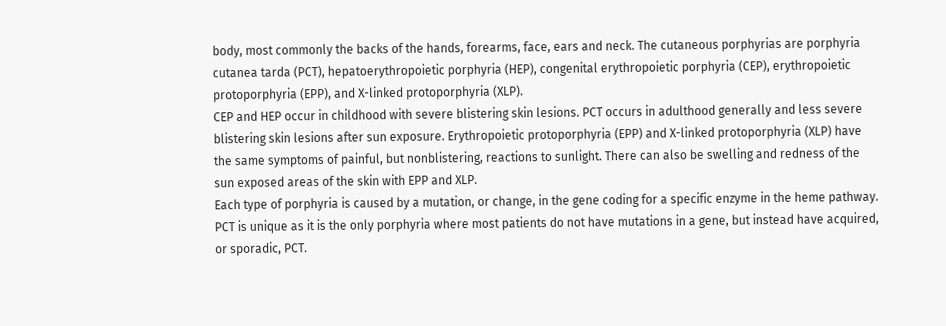body, most commonly the backs of the hands, forearms, face, ears and neck. The cutaneous porphyrias are porphyria cutanea tarda (PCT), hepatoerythropoietic porphyria (HEP), congenital erythropoietic porphyria (CEP), erythropoietic protoporphyria (EPP), and X-linked protoporphyria (XLP).
CEP and HEP occur in childhood with severe blistering skin lesions. PCT occurs in adulthood generally and less severe blistering skin lesions after sun exposure. Erythropoietic protoporphyria (EPP) and X-linked protoporphyria (XLP) have the same symptoms of painful, but nonblistering, reactions to sunlight. There can also be swelling and redness of the sun exposed areas of the skin with EPP and XLP.
Each type of porphyria is caused by a mutation, or change, in the gene coding for a specific enzyme in the heme pathway. PCT is unique as it is the only porphyria where most patients do not have mutations in a gene, but instead have acquired, or sporadic, PCT.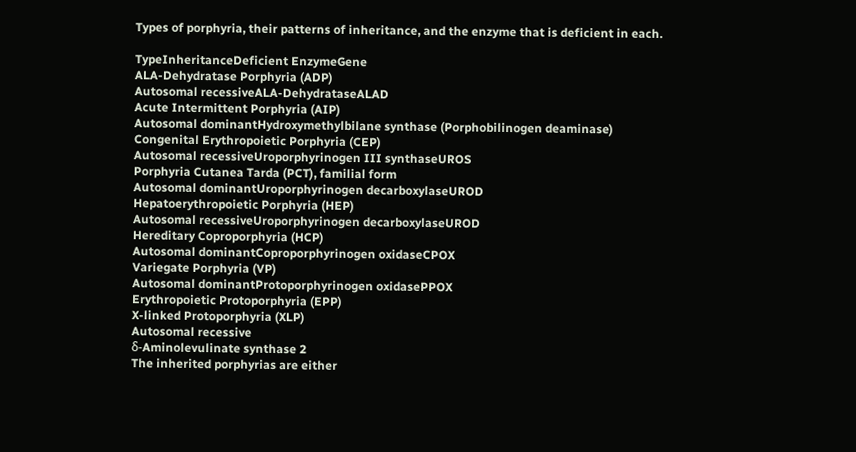Types of porphyria, their patterns of inheritance, and the enzyme that is deficient in each.

TypeInheritanceDeficient EnzymeGene
ALA-Dehydratase Porphyria (ADP)
Autosomal recessiveALA-DehydrataseALAD
Acute Intermittent Porphyria (AIP)
Autosomal dominantHydroxymethylbilane synthase (Porphobilinogen deaminase)
Congenital Erythropoietic Porphyria (CEP)
Autosomal recessiveUroporphyrinogen III synthaseUROS
Porphyria Cutanea Tarda (PCT), familial form
Autosomal dominantUroporphyrinogen decarboxylaseUROD
Hepatoerythropoietic Porphyria (HEP)
Autosomal recessiveUroporphyrinogen decarboxylaseUROD
Hereditary Coproporphyria (HCP)
Autosomal dominantCoproporphyrinogen oxidaseCPOX
Variegate Porphyria (VP)
Autosomal dominantProtoporphyrinogen oxidasePPOX
Erythropoietic Protoporphyria (EPP)
X-linked Protoporphyria (XLP)
Autosomal recessive
δ-Aminolevulinate synthase 2
The inherited porphyrias are either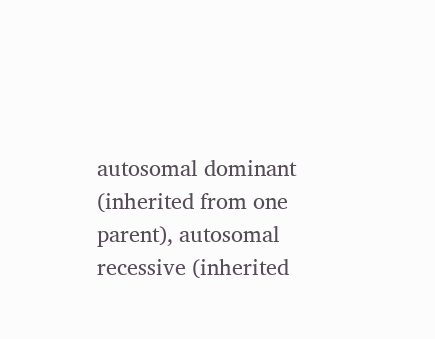autosomal dominant (inherited from one parent), autosomal recessive (inherited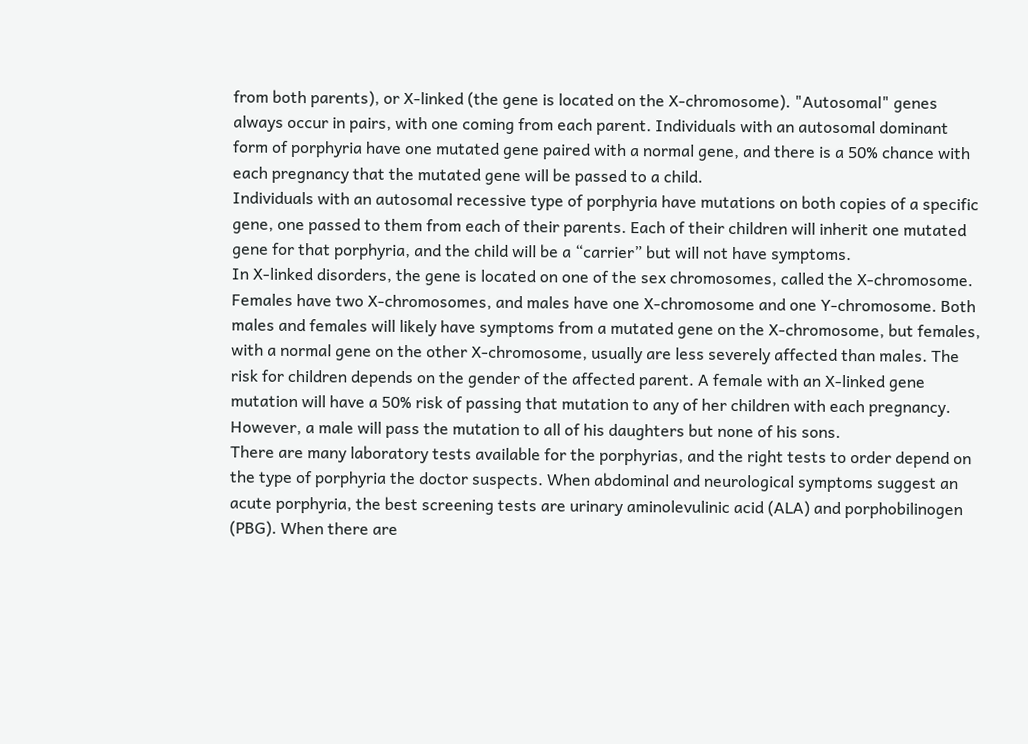from both parents), or X-linked (the gene is located on the X-chromosome). "Autosomal" genes always occur in pairs, with one coming from each parent. Individuals with an autosomal dominant form of porphyria have one mutated gene paired with a normal gene, and there is a 50% chance with each pregnancy that the mutated gene will be passed to a child.
Individuals with an autosomal recessive type of porphyria have mutations on both copies of a specific gene, one passed to them from each of their parents. Each of their children will inherit one mutated gene for that porphyria, and the child will be a “carrier” but will not have symptoms.
In X-linked disorders, the gene is located on one of the sex chromosomes, called the X-chromosome. Females have two X-chromosomes, and males have one X-chromosome and one Y-chromosome. Both males and females will likely have symptoms from a mutated gene on the X-chromosome, but females, with a normal gene on the other X-chromosome, usually are less severely affected than males. The risk for children depends on the gender of the affected parent. A female with an X-linked gene mutation will have a 50% risk of passing that mutation to any of her children with each pregnancy. However, a male will pass the mutation to all of his daughters but none of his sons.
There are many laboratory tests available for the porphyrias, and the right tests to order depend on the type of porphyria the doctor suspects. When abdominal and neurological symptoms suggest an acute porphyria, the best screening tests are urinary aminolevulinic acid (ALA) and porphobilinogen (PBG). When there are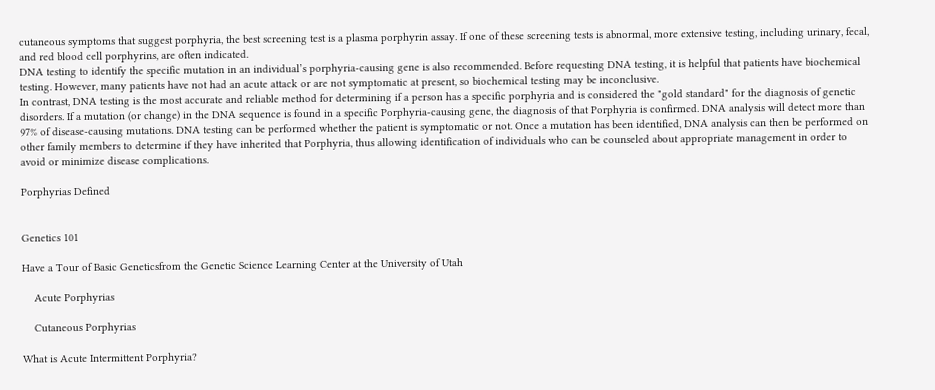cutaneous symptoms that suggest porphyria, the best screening test is a plasma porphyrin assay. If one of these screening tests is abnormal, more extensive testing, including urinary, fecal, and red blood cell porphyrins, are often indicated.
DNA testing to identify the specific mutation in an individual’s porphyria-causing gene is also recommended. Before requesting DNA testing, it is helpful that patients have biochemical testing. However, many patients have not had an acute attack or are not symptomatic at present, so biochemical testing may be inconclusive.
In contrast, DNA testing is the most accurate and reliable method for determining if a person has a specific porphyria and is considered the "gold standard" for the diagnosis of genetic disorders. If a mutation (or change) in the DNA sequence is found in a specific Porphyria-causing gene, the diagnosis of that Porphyria is confirmed. DNA analysis will detect more than 97% of disease-causing mutations. DNA testing can be performed whether the patient is symptomatic or not. Once a mutation has been identified, DNA analysis can then be performed on other family members to determine if they have inherited that Porphyria, thus allowing identification of individuals who can be counseled about appropriate management in order to avoid or minimize disease complications.

Porphyrias Defined


Genetics 101

Have a Tour of Basic Geneticsfrom the Genetic Science Learning Center at the University of Utah

    Acute Porphyrias

    Cutaneous Porphyrias

What is Acute Intermittent Porphyria?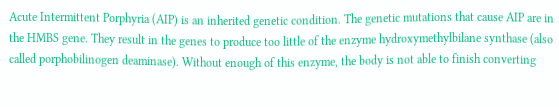Acute Intermittent Porphyria (AIP) is an inherited genetic condition. The genetic mutations that cause AIP are in the HMBS gene. They result in the genes to produce too little of the enzyme hydroxymethylbilane synthase (also called porphobilinogen deaminase). Without enough of this enzyme, the body is not able to finish converting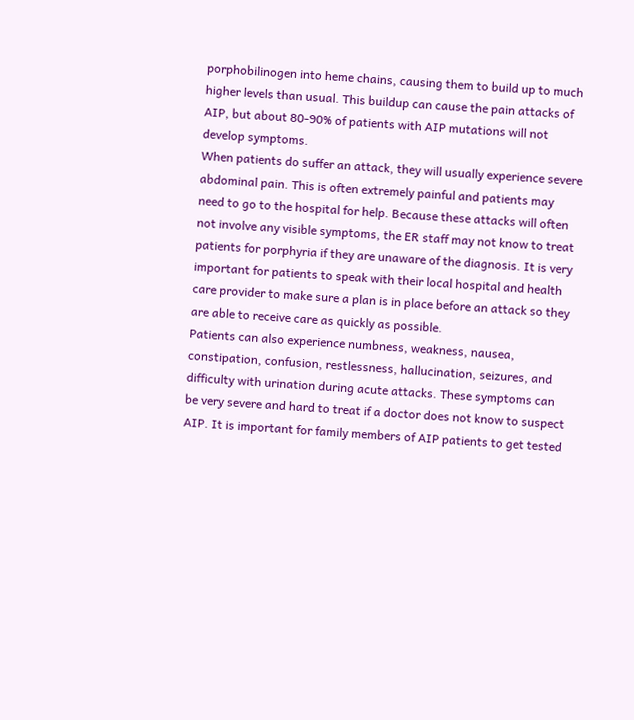porphobilinogen into heme chains, causing them to build up to much higher levels than usual. This buildup can cause the pain attacks of AIP, but about 80-90% of patients with AIP mutations will not develop symptoms.
When patients do suffer an attack, they will usually experience severe abdominal pain. This is often extremely painful and patients may need to go to the hospital for help. Because these attacks will often not involve any visible symptoms, the ER staff may not know to treat patients for porphyria if they are unaware of the diagnosis. It is very important for patients to speak with their local hospital and health care provider to make sure a plan is in place before an attack so they are able to receive care as quickly as possible.
Patients can also experience numbness, weakness, nausea, constipation, confusion, restlessness, hallucination, seizures, and difficulty with urination during acute attacks. These symptoms can be very severe and hard to treat if a doctor does not know to suspect AIP. It is important for family members of AIP patients to get tested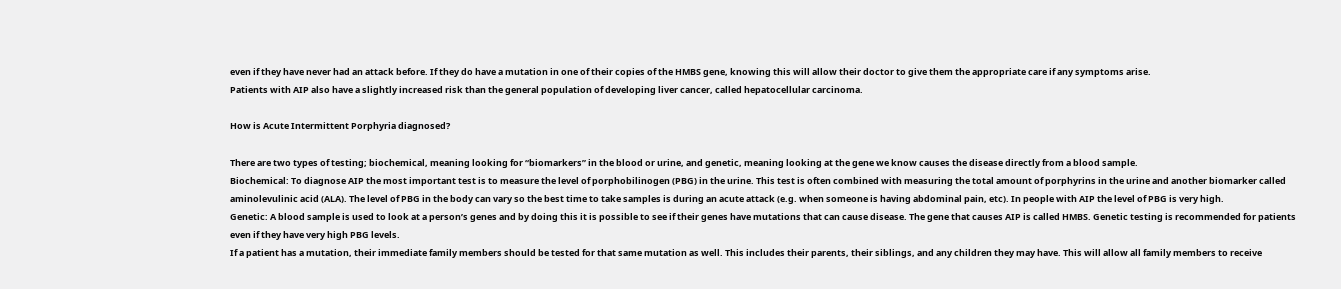even if they have never had an attack before. If they do have a mutation in one of their copies of the HMBS gene, knowing this will allow their doctor to give them the appropriate care if any symptoms arise.
Patients with AIP also have a slightly increased risk than the general population of developing liver cancer, called hepatocellular carcinoma.

How is Acute Intermittent Porphyria diagnosed?

There are two types of testing; biochemical, meaning looking for “biomarkers” in the blood or urine, and genetic, meaning looking at the gene we know causes the disease directly from a blood sample.
Biochemical: To diagnose AIP the most important test is to measure the level of porphobilinogen (PBG) in the urine. This test is often combined with measuring the total amount of porphyrins in the urine and another biomarker called aminolevulinic acid (ALA). The level of PBG in the body can vary so the best time to take samples is during an acute attack (e.g. when someone is having abdominal pain, etc). In people with AIP the level of PBG is very high.
Genetic: A blood sample is used to look at a person’s genes and by doing this it is possible to see if their genes have mutations that can cause disease. The gene that causes AIP is called HMBS. Genetic testing is recommended for patients even if they have very high PBG levels.
If a patient has a mutation, their immediate family members should be tested for that same mutation as well. This includes their parents, their siblings, and any children they may have. This will allow all family members to receive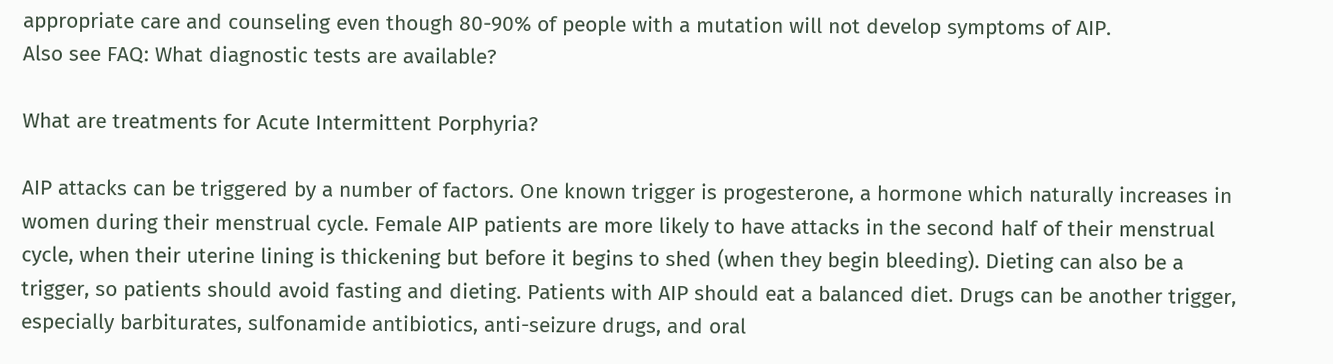appropriate care and counseling even though 80-90% of people with a mutation will not develop symptoms of AIP.
Also see FAQ: What diagnostic tests are available?

What are treatments for Acute Intermittent Porphyria?

AIP attacks can be triggered by a number of factors. One known trigger is progesterone, a hormone which naturally increases in women during their menstrual cycle. Female AIP patients are more likely to have attacks in the second half of their menstrual cycle, when their uterine lining is thickening but before it begins to shed (when they begin bleeding). Dieting can also be a trigger, so patients should avoid fasting and dieting. Patients with AIP should eat a balanced diet. Drugs can be another trigger, especially barbiturates, sulfonamide antibiotics, anti-seizure drugs, and oral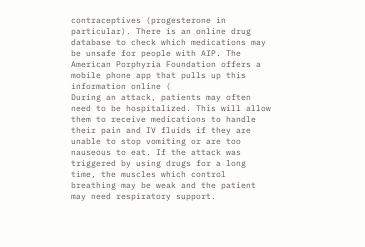contraceptives (progesterone in particular). There is an online drug database to check which medications may be unsafe for people with AIP. The American Porphyria Foundation offers a mobile phone app that pulls up this information online (
During an attack, patients may often need to be hospitalized. This will allow them to receive medications to handle their pain and IV fluids if they are unable to stop vomiting or are too nauseous to eat. If the attack was triggered by using drugs for a long time, the muscles which control breathing may be weak and the patient may need respiratory support.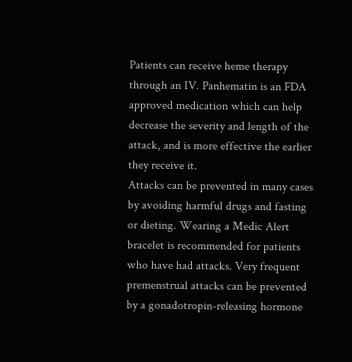Patients can receive heme therapy through an IV. Panhematin is an FDA approved medication which can help decrease the severity and length of the attack, and is more effective the earlier they receive it.
Attacks can be prevented in many cases by avoiding harmful drugs and fasting or dieting. Wearing a Medic Alert bracelet is recommended for patients who have had attacks. Very frequent premenstrual attacks can be prevented by a gonadotropin-releasing hormone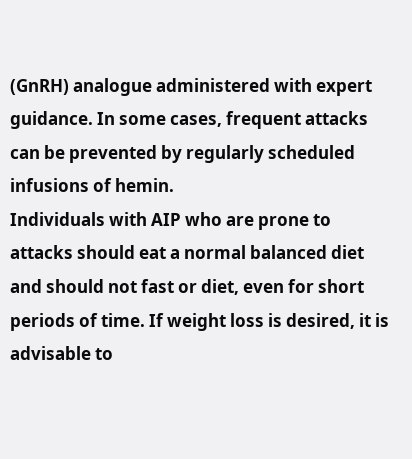(GnRH) analogue administered with expert guidance. In some cases, frequent attacks can be prevented by regularly scheduled infusions of hemin.
Individuals with AIP who are prone to attacks should eat a normal balanced diet and should not fast or diet, even for short periods of time. If weight loss is desired, it is advisable to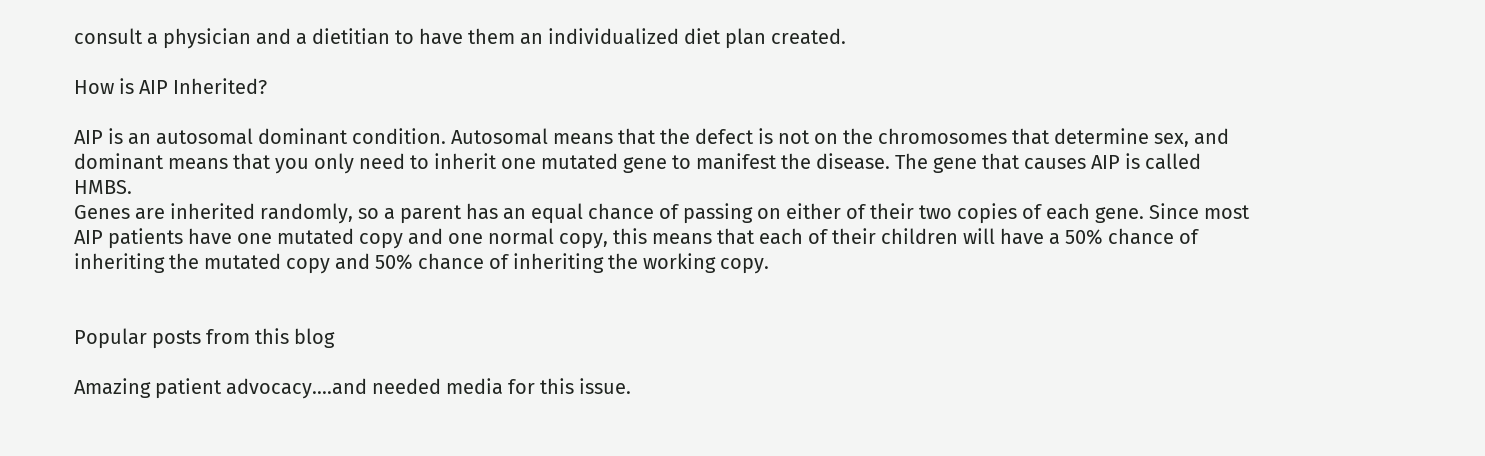consult a physician and a dietitian to have them an individualized diet plan created.

How is AIP Inherited?

AIP is an autosomal dominant condition. Autosomal means that the defect is not on the chromosomes that determine sex, and dominant means that you only need to inherit one mutated gene to manifest the disease. The gene that causes AIP is called HMBS.
Genes are inherited randomly, so a parent has an equal chance of passing on either of their two copies of each gene. Since most AIP patients have one mutated copy and one normal copy, this means that each of their children will have a 50% chance of inheriting the mutated copy and 50% chance of inheriting the working copy.


Popular posts from this blog

Amazing patient advocacy....and needed media for this issue.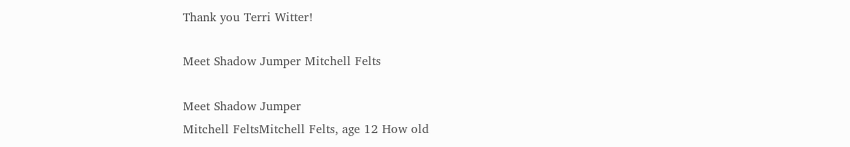Thank you Terri Witter!

Meet Shadow Jumper Mitchell Felts

Meet Shadow Jumper
Mitchell FeltsMitchell Felts, age 12 How old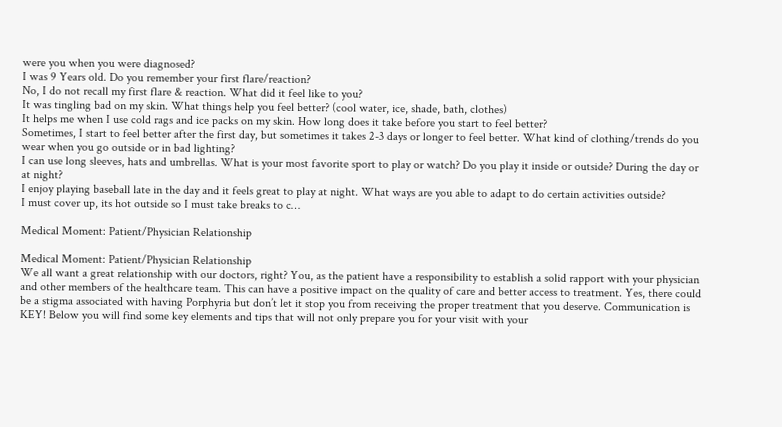were you when you were diagnosed?
I was 9 Years old. Do you remember your first flare/reaction?
No, I do not recall my first flare & reaction. What did it feel like to you?
It was tingling bad on my skin. What things help you feel better? (cool water, ice, shade, bath, clothes)
It helps me when I use cold rags and ice packs on my skin. How long does it take before you start to feel better?
Sometimes, I start to feel better after the first day, but sometimes it takes 2-3 days or longer to feel better. What kind of clothing/trends do you wear when you go outside or in bad lighting?
I can use long sleeves, hats and umbrellas. What is your most favorite sport to play or watch? Do you play it inside or outside? During the day or at night?
I enjoy playing baseball late in the day and it feels great to play at night. What ways are you able to adapt to do certain activities outside?
I must cover up, its hot outside so I must take breaks to c…

Medical Moment: Patient/Physician Relationship

Medical Moment: Patient/Physician Relationship
We all want a great relationship with our doctors, right? You, as the patient have a responsibility to establish a solid rapport with your physician and other members of the healthcare team. This can have a positive impact on the quality of care and better access to treatment. Yes, there could be a stigma associated with having Porphyria but don’t let it stop you from receiving the proper treatment that you deserve. Communication is KEY! Below you will find some key elements and tips that will not only prepare you for your visit with your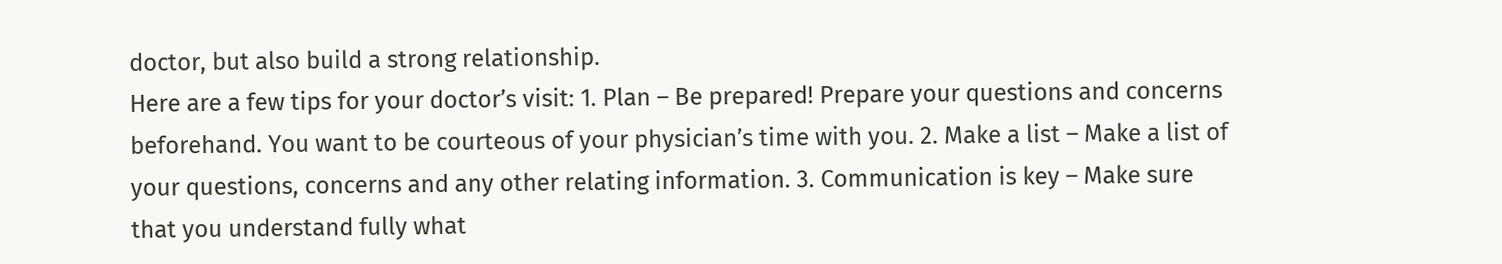doctor, but also build a strong relationship.
Here are a few tips for your doctor’s visit: 1. Plan – Be prepared! Prepare your questions and concerns beforehand. You want to be courteous of your physician’s time with you. 2. Make a list – Make a list of your questions, concerns and any other relating information. 3. Communication is key – Make sure that you understand fully what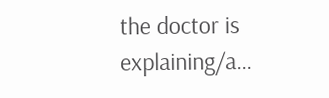the doctor is explaining/a…